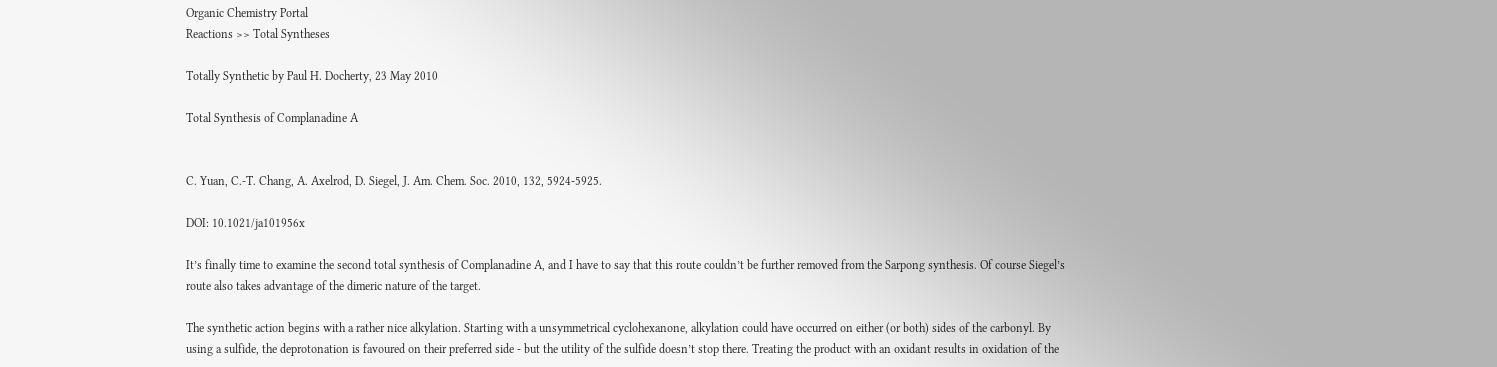Organic Chemistry Portal
Reactions >> Total Syntheses

Totally Synthetic by Paul H. Docherty, 23 May 2010

Total Synthesis of Complanadine A


C. Yuan, C.-T. Chang, A. Axelrod, D. Siegel, J. Am. Chem. Soc. 2010, 132, 5924-5925.

DOI: 10.1021/ja101956x

It’s finally time to examine the second total synthesis of Complanadine A, and I have to say that this route couldn’t be further removed from the Sarpong synthesis. Of course Siegel’s route also takes advantage of the dimeric nature of the target.

The synthetic action begins with a rather nice alkylation. Starting with a unsymmetrical cyclohexanone, alkylation could have occurred on either (or both) sides of the carbonyl. By using a sulfide, the deprotonation is favoured on their preferred side - but the utility of the sulfide doesn’t stop there. Treating the product with an oxidant results in oxidation of the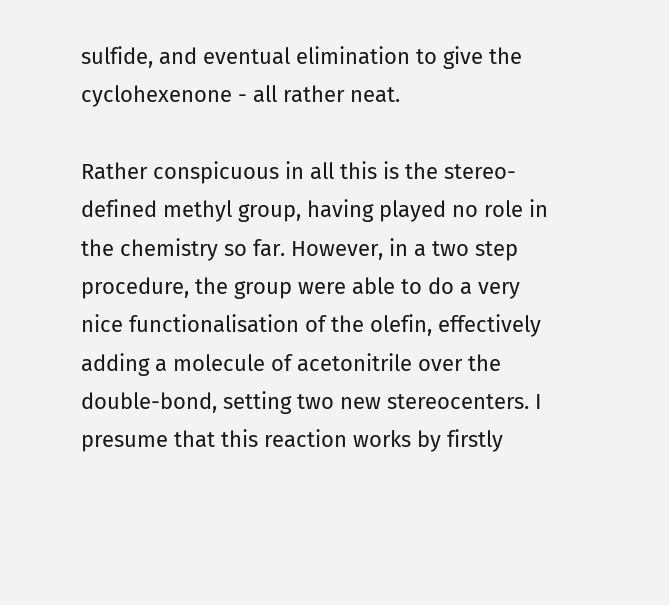sulfide, and eventual elimination to give the cyclohexenone - all rather neat.

Rather conspicuous in all this is the stereo-defined methyl group, having played no role in the chemistry so far. However, in a two step procedure, the group were able to do a very nice functionalisation of the olefin, effectively adding a molecule of acetonitrile over the double-bond, setting two new stereocenters. I presume that this reaction works by firstly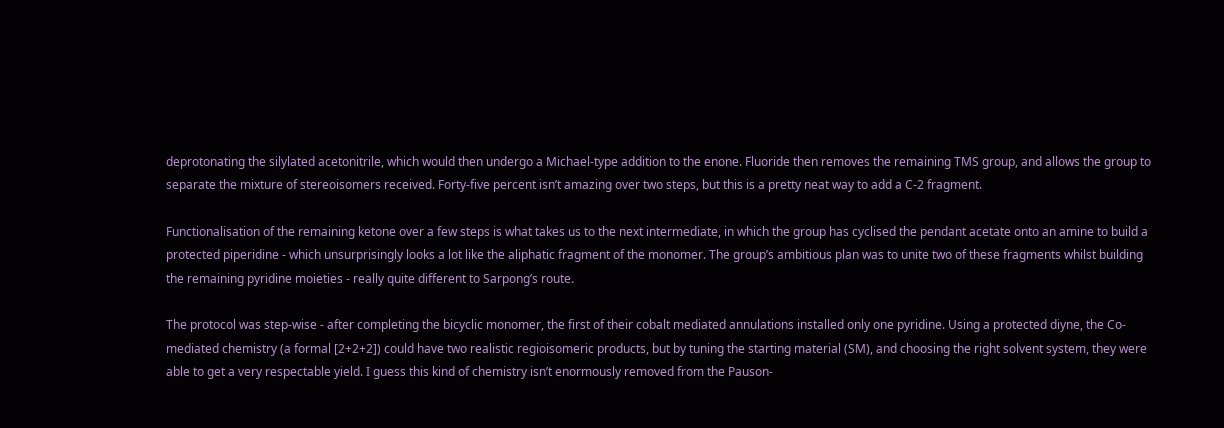deprotonating the silylated acetonitrile, which would then undergo a Michael-type addition to the enone. Fluoride then removes the remaining TMS group, and allows the group to separate the mixture of stereoisomers received. Forty-five percent isn’t amazing over two steps, but this is a pretty neat way to add a C-2 fragment.

Functionalisation of the remaining ketone over a few steps is what takes us to the next intermediate, in which the group has cyclised the pendant acetate onto an amine to build a protected piperidine - which unsurprisingly looks a lot like the aliphatic fragment of the monomer. The group’s ambitious plan was to unite two of these fragments whilst building the remaining pyridine moieties - really quite different to Sarpong’s route.

The protocol was step-wise - after completing the bicyclic monomer, the first of their cobalt mediated annulations installed only one pyridine. Using a protected diyne, the Co-mediated chemistry (a formal [2+2+2]) could have two realistic regioisomeric products, but by tuning the starting material (SM), and choosing the right solvent system, they were able to get a very respectable yield. I guess this kind of chemistry isn’t enormously removed from the Pauson-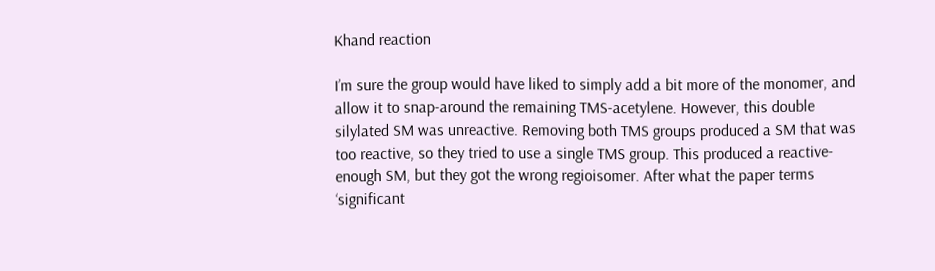Khand reaction

I’m sure the group would have liked to simply add a bit more of the monomer, and allow it to snap-around the remaining TMS-acetylene. However, this double silylated SM was unreactive. Removing both TMS groups produced a SM that was too reactive, so they tried to use a single TMS group. This produced a reactive-enough SM, but they got the wrong regioisomer. After what the paper terms ‘significant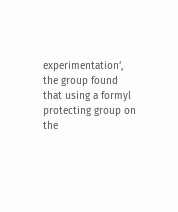experimentation‘, the group found that using a formyl protecting group on the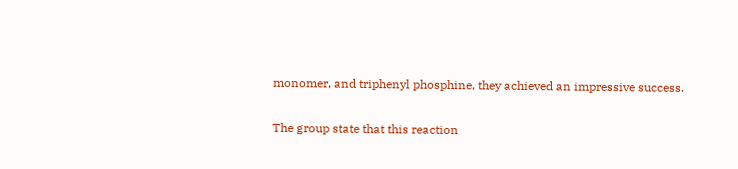monomer, and triphenyl phosphine, they achieved an impressive success.

The group state that this reaction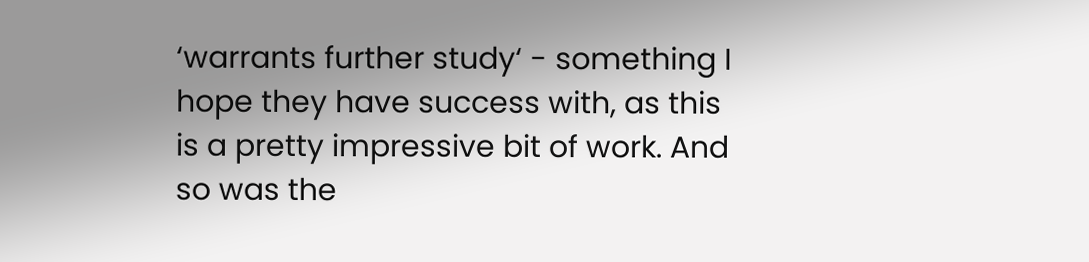‘warrants further study‘ - something I hope they have success with, as this is a pretty impressive bit of work. And so was the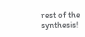rest of the synthesis!